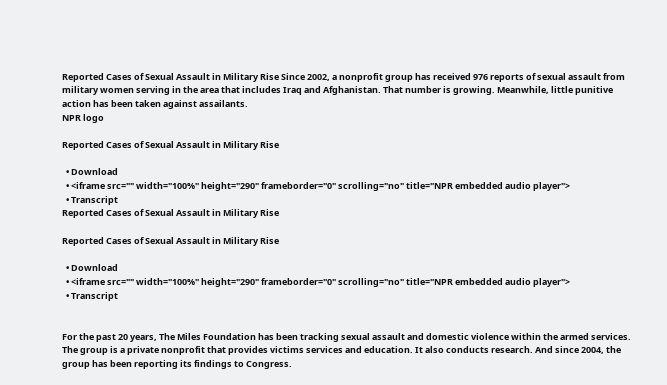Reported Cases of Sexual Assault in Military Rise Since 2002, a nonprofit group has received 976 reports of sexual assault from military women serving in the area that includes Iraq and Afghanistan. That number is growing. Meanwhile, little punitive action has been taken against assailants.
NPR logo

Reported Cases of Sexual Assault in Military Rise

  • Download
  • <iframe src="" width="100%" height="290" frameborder="0" scrolling="no" title="NPR embedded audio player">
  • Transcript
Reported Cases of Sexual Assault in Military Rise

Reported Cases of Sexual Assault in Military Rise

  • Download
  • <iframe src="" width="100%" height="290" frameborder="0" scrolling="no" title="NPR embedded audio player">
  • Transcript


For the past 20 years, The Miles Foundation has been tracking sexual assault and domestic violence within the armed services. The group is a private nonprofit that provides victims services and education. It also conducts research. And since 2004, the group has been reporting its findings to Congress.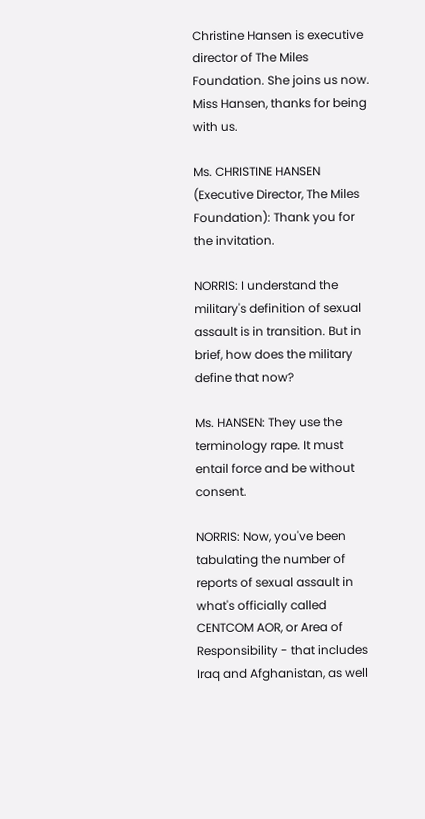Christine Hansen is executive director of The Miles Foundation. She joins us now. Miss Hansen, thanks for being with us.

Ms. CHRISTINE HANSEN (Executive Director, The Miles Foundation): Thank you for the invitation.

NORRIS: I understand the military's definition of sexual assault is in transition. But in brief, how does the military define that now?

Ms. HANSEN: They use the terminology rape. It must entail force and be without consent.

NORRIS: Now, you've been tabulating the number of reports of sexual assault in what's officially called CENTCOM AOR, or Area of Responsibility - that includes Iraq and Afghanistan, as well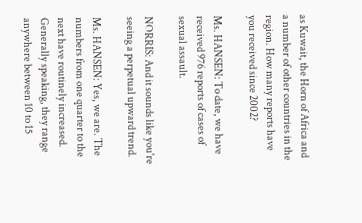as Kuwait, the Horn of Africa and a number of other countries in the region. How many reports have you received since 2002?

Ms. HANSEN: To date, we have received 976 reports of cases of sexual assault.

NORRIS: And it sounds like you're seeing a perpetual upward trend.

Ms. HANSEN: Yes, we are. The numbers from one quarter to the next have routinely increased. Generally speaking, they range anywhere between 10 to 15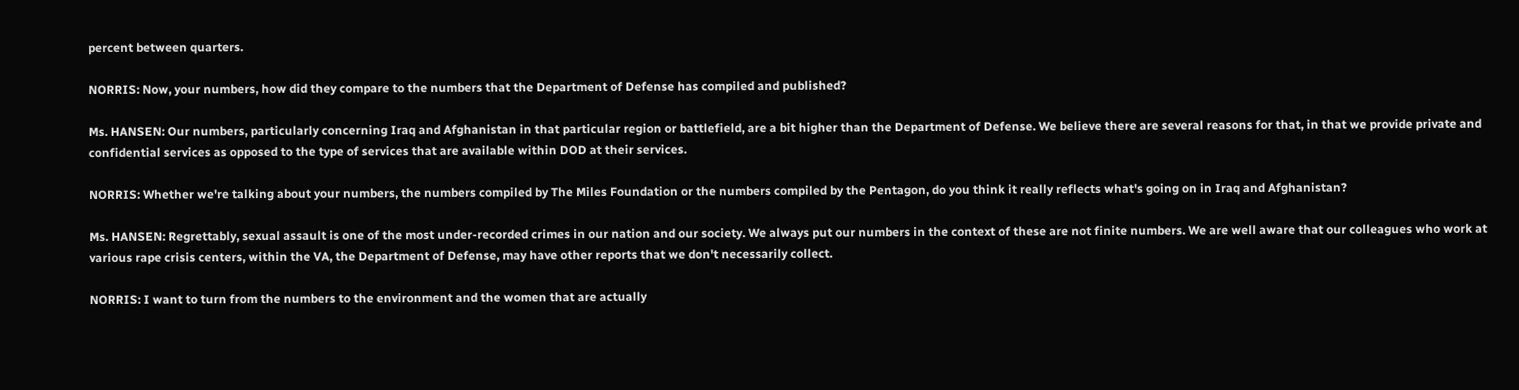percent between quarters.

NORRIS: Now, your numbers, how did they compare to the numbers that the Department of Defense has compiled and published?

Ms. HANSEN: Our numbers, particularly concerning Iraq and Afghanistan in that particular region or battlefield, are a bit higher than the Department of Defense. We believe there are several reasons for that, in that we provide private and confidential services as opposed to the type of services that are available within DOD at their services.

NORRIS: Whether we're talking about your numbers, the numbers compiled by The Miles Foundation or the numbers compiled by the Pentagon, do you think it really reflects what's going on in Iraq and Afghanistan?

Ms. HANSEN: Regrettably, sexual assault is one of the most under-recorded crimes in our nation and our society. We always put our numbers in the context of these are not finite numbers. We are well aware that our colleagues who work at various rape crisis centers, within the VA, the Department of Defense, may have other reports that we don't necessarily collect.

NORRIS: I want to turn from the numbers to the environment and the women that are actually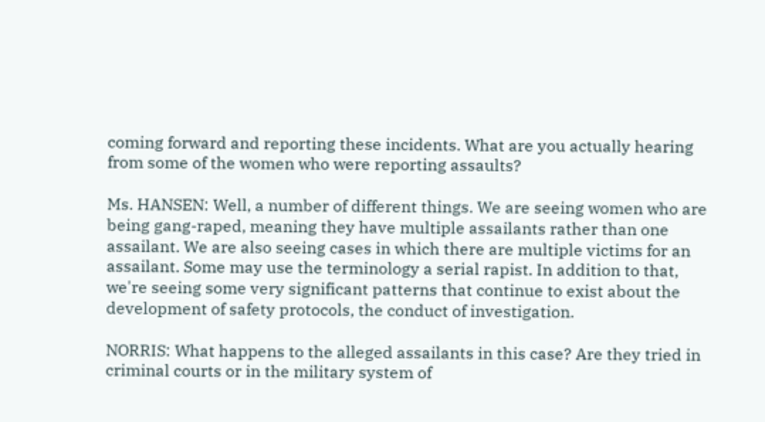coming forward and reporting these incidents. What are you actually hearing from some of the women who were reporting assaults?

Ms. HANSEN: Well, a number of different things. We are seeing women who are being gang-raped, meaning they have multiple assailants rather than one assailant. We are also seeing cases in which there are multiple victims for an assailant. Some may use the terminology a serial rapist. In addition to that, we're seeing some very significant patterns that continue to exist about the development of safety protocols, the conduct of investigation.

NORRIS: What happens to the alleged assailants in this case? Are they tried in criminal courts or in the military system of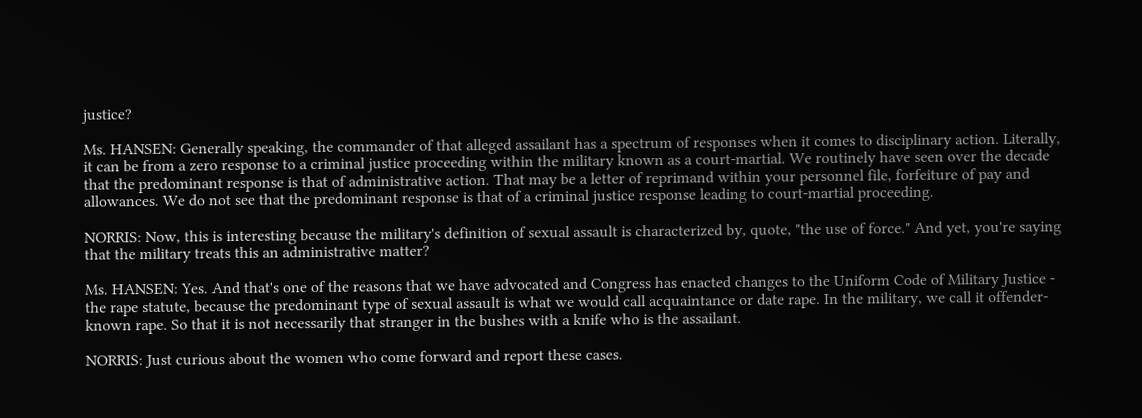justice?

Ms. HANSEN: Generally speaking, the commander of that alleged assailant has a spectrum of responses when it comes to disciplinary action. Literally, it can be from a zero response to a criminal justice proceeding within the military known as a court-martial. We routinely have seen over the decade that the predominant response is that of administrative action. That may be a letter of reprimand within your personnel file, forfeiture of pay and allowances. We do not see that the predominant response is that of a criminal justice response leading to court-martial proceeding.

NORRIS: Now, this is interesting because the military's definition of sexual assault is characterized by, quote, "the use of force." And yet, you're saying that the military treats this an administrative matter?

Ms. HANSEN: Yes. And that's one of the reasons that we have advocated and Congress has enacted changes to the Uniform Code of Military Justice - the rape statute, because the predominant type of sexual assault is what we would call acquaintance or date rape. In the military, we call it offender-known rape. So that it is not necessarily that stranger in the bushes with a knife who is the assailant.

NORRIS: Just curious about the women who come forward and report these cases.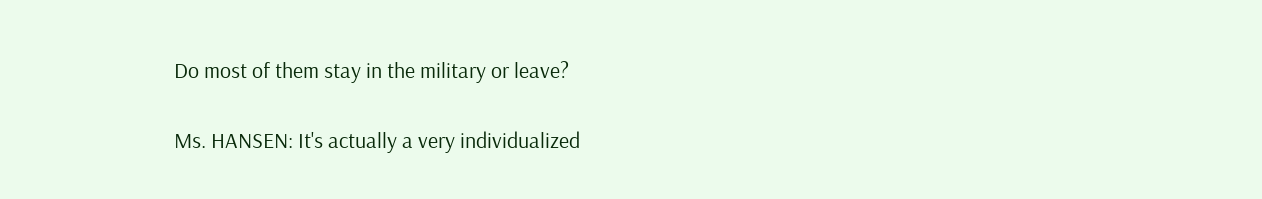Do most of them stay in the military or leave?

Ms. HANSEN: It's actually a very individualized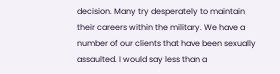decision. Many try desperately to maintain their careers within the military. We have a number of our clients that have been sexually assaulted. I would say less than a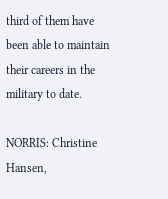third of them have been able to maintain their careers in the military to date.

NORRIS: Christine Hansen,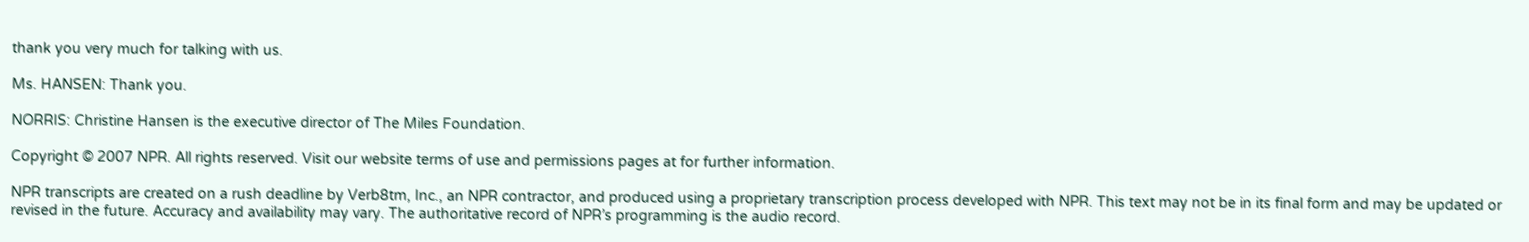thank you very much for talking with us.

Ms. HANSEN: Thank you.

NORRIS: Christine Hansen is the executive director of The Miles Foundation.

Copyright © 2007 NPR. All rights reserved. Visit our website terms of use and permissions pages at for further information.

NPR transcripts are created on a rush deadline by Verb8tm, Inc., an NPR contractor, and produced using a proprietary transcription process developed with NPR. This text may not be in its final form and may be updated or revised in the future. Accuracy and availability may vary. The authoritative record of NPR’s programming is the audio record.